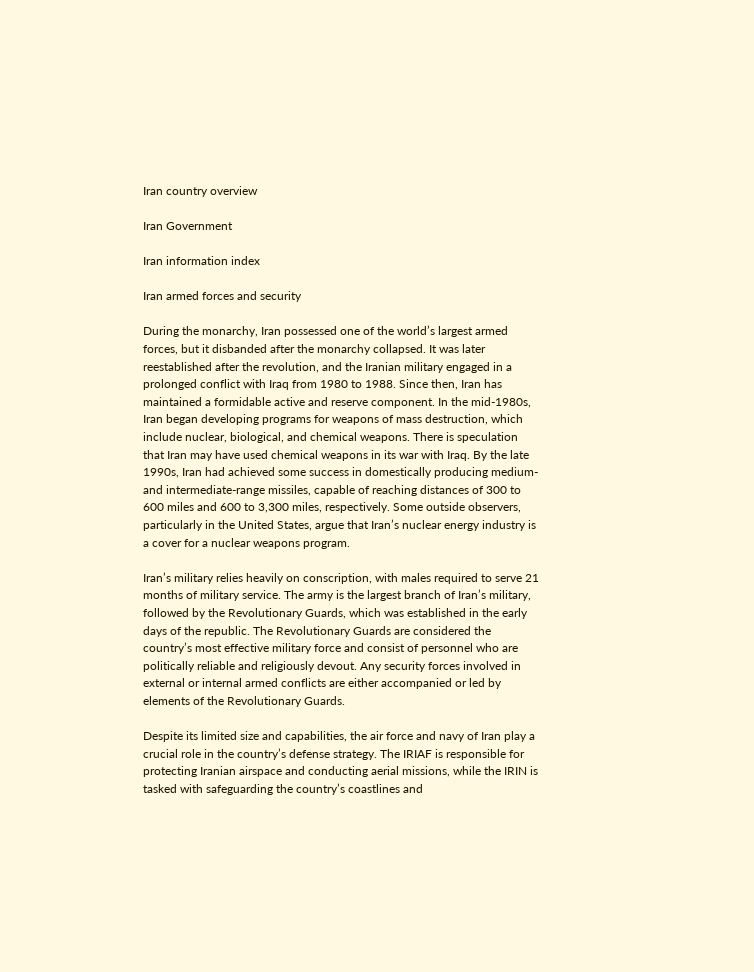Iran country overview

Iran Government

Iran information index

Iran armed forces and security

During the monarchy, Iran possessed one of the world’s largest armed forces, but it disbanded after the monarchy collapsed. It was later reestablished after the revolution, and the Iranian military engaged in a prolonged conflict with Iraq from 1980 to 1988. Since then, Iran has maintained a formidable active and reserve component. In the mid-1980s, Iran began developing programs for weapons of mass destruction, which include nuclear, biological, and chemical weapons. There is speculation that Iran may have used chemical weapons in its war with Iraq. By the late 1990s, Iran had achieved some success in domestically producing medium- and intermediate-range missiles, capable of reaching distances of 300 to 600 miles and 600 to 3,300 miles, respectively. Some outside observers, particularly in the United States, argue that Iran’s nuclear energy industry is a cover for a nuclear weapons program.

Iran’s military relies heavily on conscription, with males required to serve 21 months of military service. The army is the largest branch of Iran’s military, followed by the Revolutionary Guards, which was established in the early days of the republic. The Revolutionary Guards are considered the country’s most effective military force and consist of personnel who are politically reliable and religiously devout. Any security forces involved in external or internal armed conflicts are either accompanied or led by elements of the Revolutionary Guards.

Despite its limited size and capabilities, the air force and navy of Iran play a crucial role in the country’s defense strategy. The IRIAF is responsible for protecting Iranian airspace and conducting aerial missions, while the IRIN is tasked with safeguarding the country’s coastlines and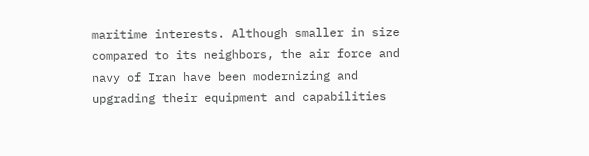maritime interests. Although smaller in size compared to its neighbors, the air force and navy of Iran have been modernizing and upgrading their equipment and capabilities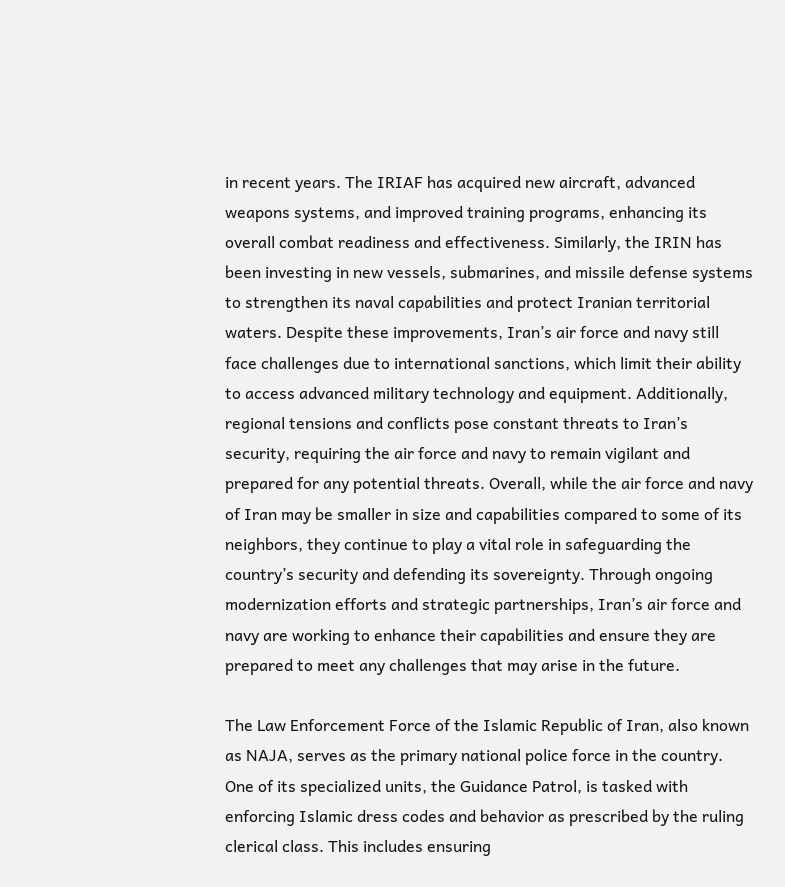in recent years. The IRIAF has acquired new aircraft, advanced weapons systems, and improved training programs, enhancing its overall combat readiness and effectiveness. Similarly, the IRIN has been investing in new vessels, submarines, and missile defense systems to strengthen its naval capabilities and protect Iranian territorial waters. Despite these improvements, Iran’s air force and navy still face challenges due to international sanctions, which limit their ability to access advanced military technology and equipment. Additionally, regional tensions and conflicts pose constant threats to Iran’s security, requiring the air force and navy to remain vigilant and prepared for any potential threats. Overall, while the air force and navy of Iran may be smaller in size and capabilities compared to some of its neighbors, they continue to play a vital role in safeguarding the country’s security and defending its sovereignty. Through ongoing modernization efforts and strategic partnerships, Iran’s air force and navy are working to enhance their capabilities and ensure they are prepared to meet any challenges that may arise in the future.

The Law Enforcement Force of the Islamic Republic of Iran, also known as NAJA, serves as the primary national police force in the country. One of its specialized units, the Guidance Patrol, is tasked with enforcing Islamic dress codes and behavior as prescribed by the ruling clerical class. This includes ensuring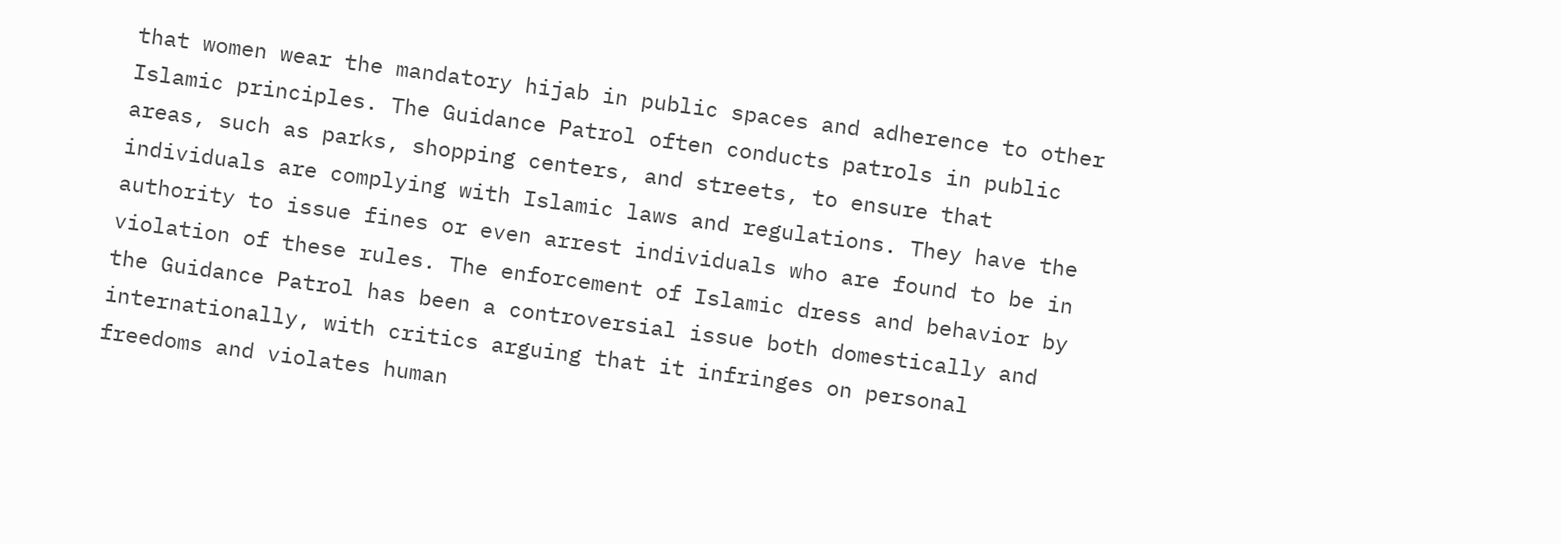that women wear the mandatory hijab in public spaces and adherence to other Islamic principles. The Guidance Patrol often conducts patrols in public areas, such as parks, shopping centers, and streets, to ensure that individuals are complying with Islamic laws and regulations. They have the authority to issue fines or even arrest individuals who are found to be in violation of these rules. The enforcement of Islamic dress and behavior by the Guidance Patrol has been a controversial issue both domestically and internationally, with critics arguing that it infringes on personal freedoms and violates human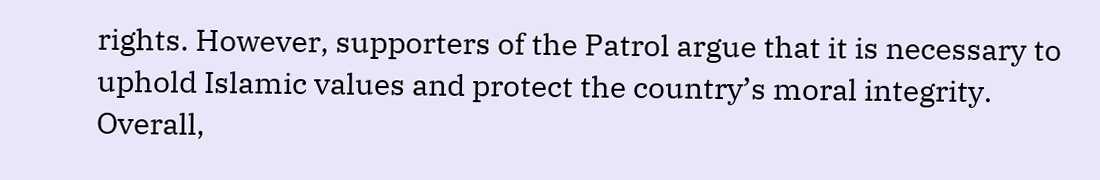rights. However, supporters of the Patrol argue that it is necessary to uphold Islamic values and protect the country’s moral integrity. Overall,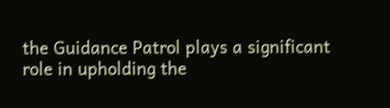the Guidance Patrol plays a significant role in upholding the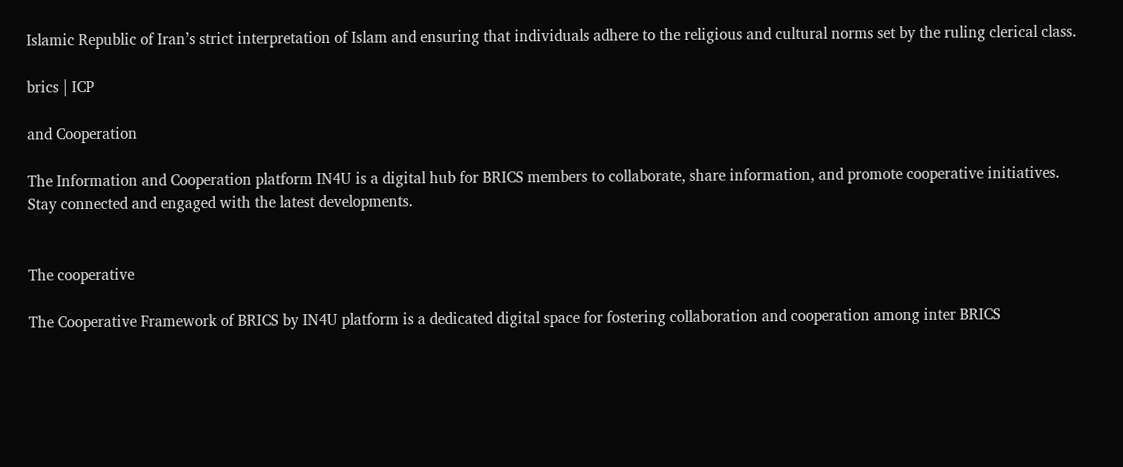Islamic Republic of Iran’s strict interpretation of Islam and ensuring that individuals adhere to the religious and cultural norms set by the ruling clerical class.

brics | ICP

and Cooperation

The Information and Cooperation platform IN4U is a digital hub for BRICS members to collaborate, share information, and promote cooperative initiatives. Stay connected and engaged with the latest developments.


The cooperative

The Cooperative Framework of BRICS by IN4U platform is a dedicated digital space for fostering collaboration and cooperation among inter BRICS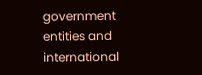government entities and international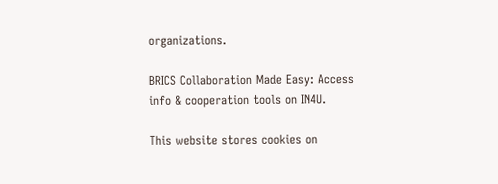organizations.

BRICS Collaboration Made Easy: Access info & cooperation tools on IN4U.

This website stores cookies on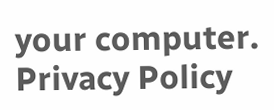your computer. Privacy Policy